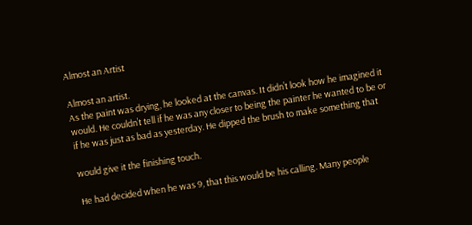Almost an Artist

Almost an artist.
As the paint was drying, he looked at the canvas. It didn’t look how he imagined it
would. He couldn’t tell if he was any closer to being the painter he wanted to be or
if he was just as bad as yesterday. He dipped the brush to make something that

would give it the finishing touch.

He had decided when he was 9, that this would be his calling. Many people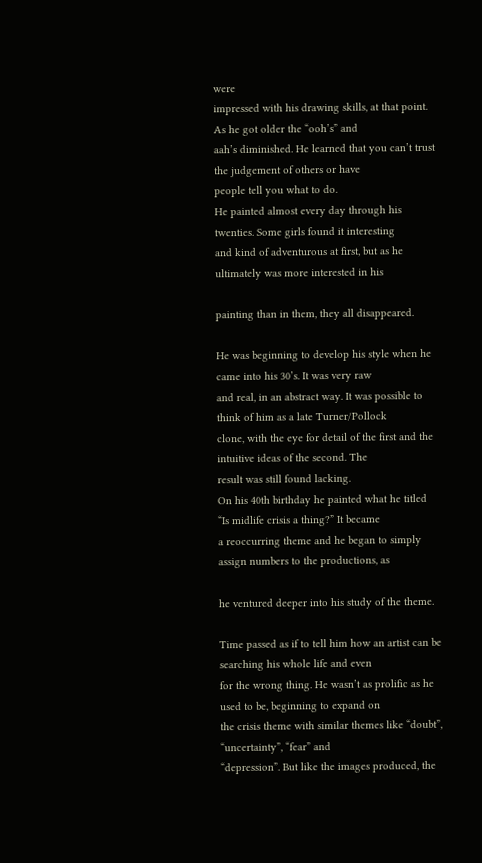were
impressed with his drawing skills, at that point. As he got older the “ooh’s” and
aah’s diminished. He learned that you can’t trust the judgement of others or have
people tell you what to do.
He painted almost every day through his twenties. Some girls found it interesting
and kind of adventurous at first, but as he ultimately was more interested in his

painting than in them, they all disappeared.

He was beginning to develop his style when he came into his 30’s. It was very raw
and real, in an abstract way. It was possible to think of him as a late Turner/Pollock
clone, with the eye for detail of the first and the intuitive ideas of the second. The
result was still found lacking.
On his 40th birthday he painted what he titled “Is midlife crisis a thing?” It became
a reoccurring theme and he began to simply assign numbers to the productions, as

he ventured deeper into his study of the theme.

Time passed as if to tell him how an artist can be searching his whole life and even
for the wrong thing. He wasn’t as prolific as he used to be, beginning to expand on
the crisis theme with similar themes like “doubt”, “uncertainty”, “fear” and
“depression”. But like the images produced, the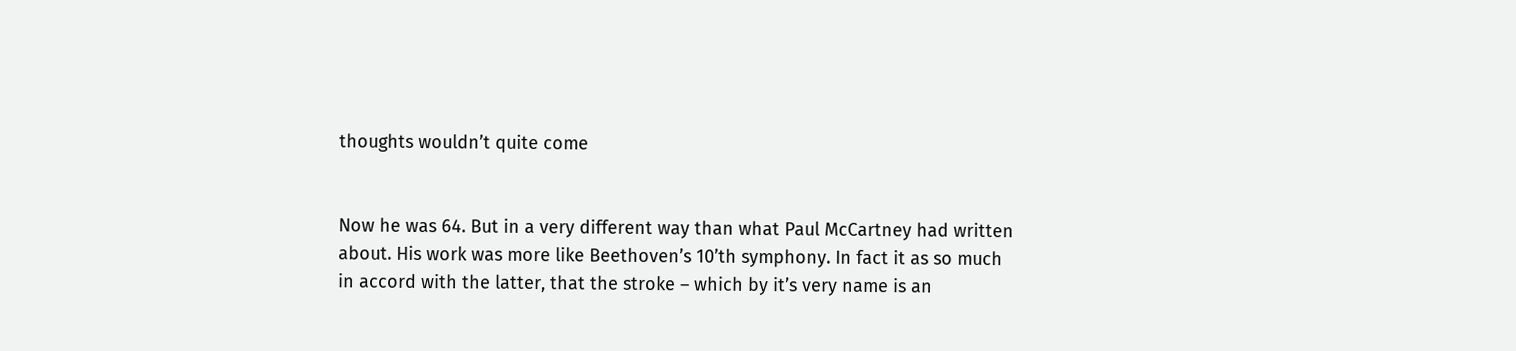thoughts wouldn’t quite come


Now he was 64. But in a very different way than what Paul McCartney had written
about. His work was more like Beethoven’s 10’th symphony. In fact it as so much
in accord with the latter, that the stroke – which by it’s very name is an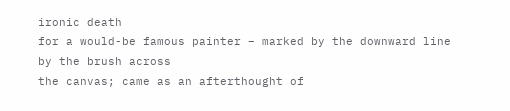ironic death
for a would-be famous painter – marked by the downward line by the brush across
the canvas; came as an afterthought of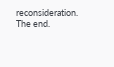reconsideration.
The end.